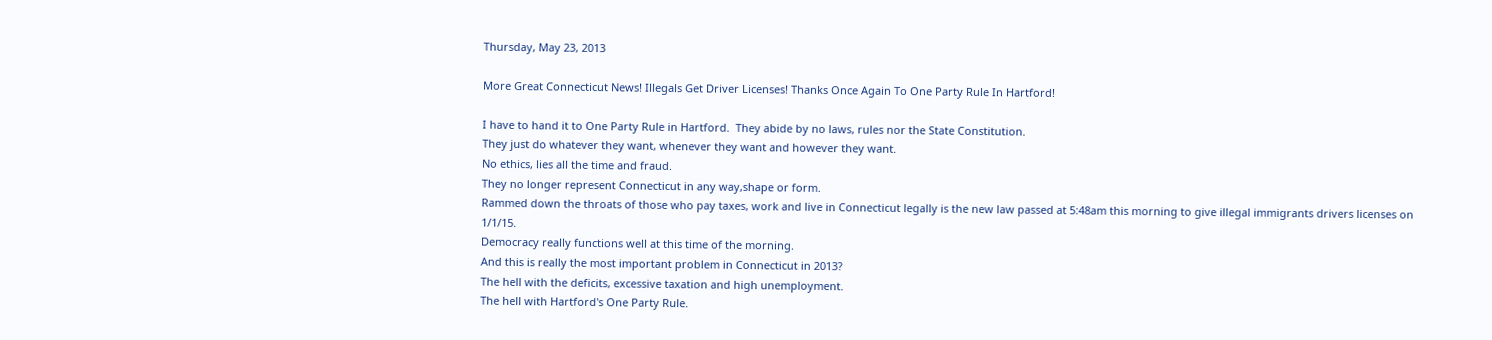Thursday, May 23, 2013

More Great Connecticut News! Illegals Get Driver Licenses! Thanks Once Again To One Party Rule In Hartford!

I have to hand it to One Party Rule in Hartford.  They abide by no laws, rules nor the State Constitution.
They just do whatever they want, whenever they want and however they want.
No ethics, lies all the time and fraud.
They no longer represent Connecticut in any way,shape or form.
Rammed down the throats of those who pay taxes, work and live in Connecticut legally is the new law passed at 5:48am this morning to give illegal immigrants drivers licenses on 1/1/15.
Democracy really functions well at this time of the morning.
And this is really the most important problem in Connecticut in 2013?
The hell with the deficits, excessive taxation and high unemployment.
The hell with Hartford's One Party Rule.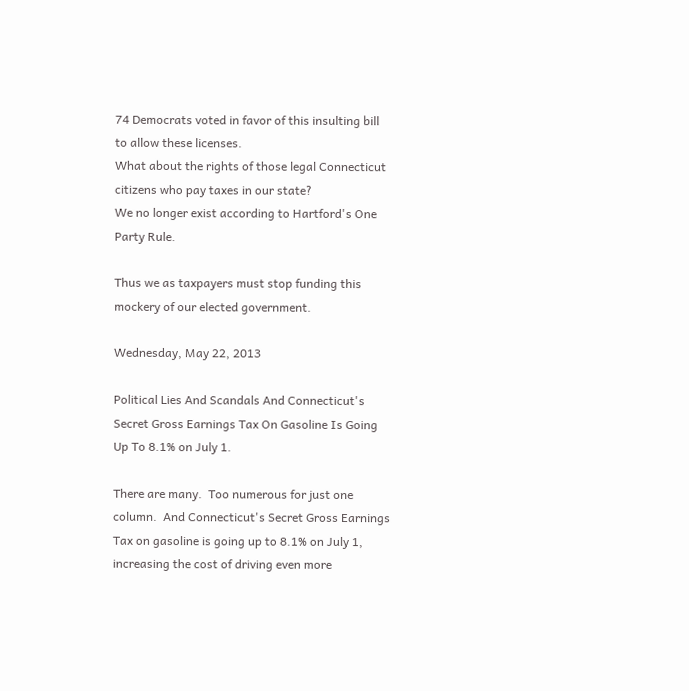74 Democrats voted in favor of this insulting bill to allow these licenses.
What about the rights of those legal Connecticut citizens who pay taxes in our state?
We no longer exist according to Hartford's One Party Rule.

Thus we as taxpayers must stop funding this mockery of our elected government.

Wednesday, May 22, 2013

Political Lies And Scandals And Connecticut's Secret Gross Earnings Tax On Gasoline Is Going Up To 8.1% on July 1.

There are many.  Too numerous for just one column.  And Connecticut's Secret Gross Earnings Tax on gasoline is going up to 8.1% on July 1, increasing the cost of driving even more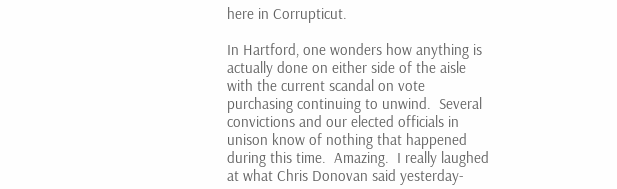here in Corrupticut.

In Hartford, one wonders how anything is actually done on either side of the aisle with the current scandal on vote purchasing continuing to unwind.  Several convictions and our elected officials in unison know of nothing that happened during this time.  Amazing.  I really laughed at what Chris Donovan said yesterday-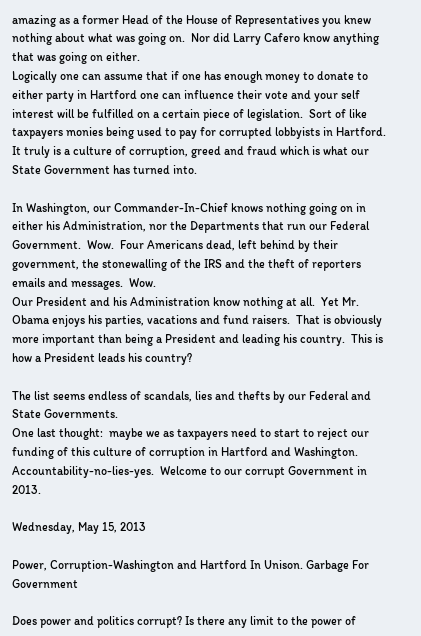amazing as a former Head of the House of Representatives you knew nothing about what was going on.  Nor did Larry Cafero know anything that was going on either.
Logically one can assume that if one has enough money to donate to either party in Hartford one can influence their vote and your self interest will be fulfilled on a certain piece of legislation.  Sort of like taxpayers monies being used to pay for corrupted lobbyists in Hartford.  It truly is a culture of corruption, greed and fraud which is what our State Government has turned into.

In Washington, our Commander-In-Chief knows nothing going on in either his Administration, nor the Departments that run our Federal Government.  Wow.  Four Americans dead, left behind by their government, the stonewalling of the IRS and the theft of reporters emails and messages.  Wow.
Our President and his Administration know nothing at all.  Yet Mr. Obama enjoys his parties, vacations and fund raisers.  That is obviously more important than being a President and leading his country.  This is how a President leads his country?

The list seems endless of scandals, lies and thefts by our Federal and State Governments.
One last thought:  maybe we as taxpayers need to start to reject our funding of this culture of corruption in Hartford and Washington.  Accountability-no-lies-yes.  Welcome to our corrupt Government in 2013.

Wednesday, May 15, 2013

Power, Corruption-Washington and Hartford In Unison. Garbage For Government

Does power and politics corrupt? Is there any limit to the power of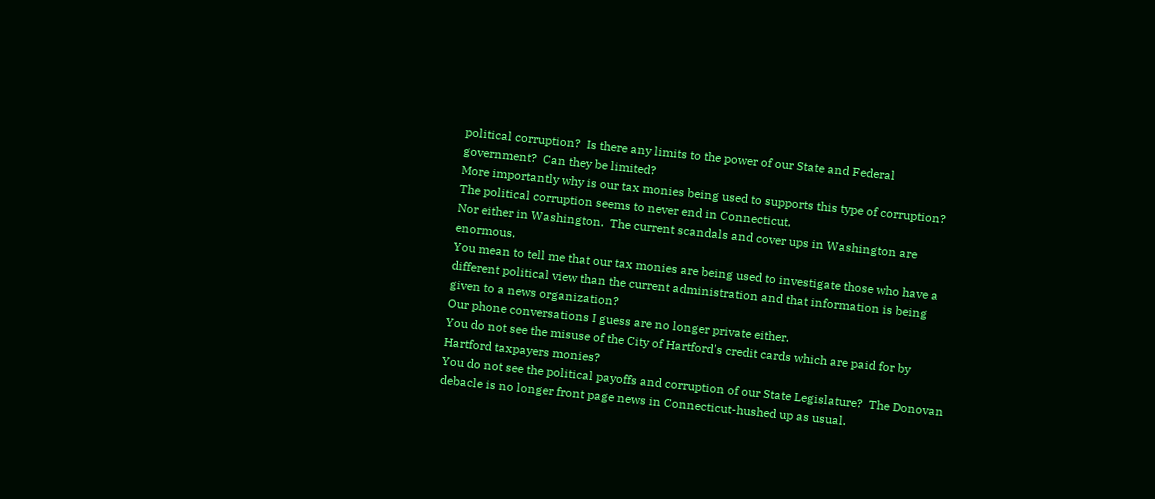political corruption?  Is there any limits to the power of our State and Federal government?  Can they be limited?
More importantly why is our tax monies being used to supports this type of corruption?
The political corruption seems to never end in Connecticut.
Nor either in Washington.  The current scandals and cover ups in Washington are enormous.
You mean to tell me that our tax monies are being used to investigate those who have a different political view than the current administration and that information is being given to a news organization?
Our phone conversations I guess are no longer private either.
You do not see the misuse of the City of Hartford's credit cards which are paid for by Hartford taxpayers monies?
You do not see the political payoffs and corruption of our State Legislature?  The Donovan debacle is no longer front page news in Connecticut-hushed up as usual.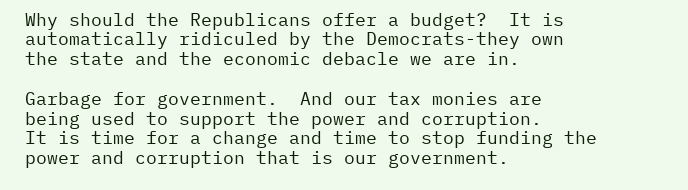Why should the Republicans offer a budget?  It is automatically ridiculed by the Democrats-they own the state and the economic debacle we are in.

Garbage for government.  And our tax monies are being used to support the power and corruption.
It is time for a change and time to stop funding the power and corruption that is our government.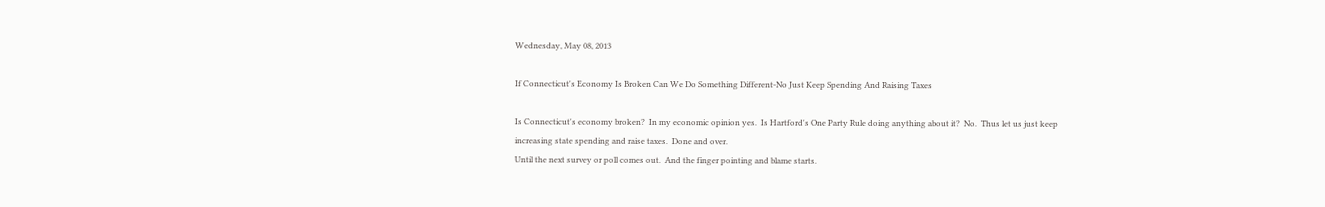Wednesday, May 08, 2013

If Connecticut's Economy Is Broken Can We Do Something Different-No Just Keep Spending And Raising Taxes

Is Connecticut's economy broken?  In my economic opinion yes.  Is Hartford's One Party Rule doing anything about it?  No.  Thus let us just keep increasing state spending and raise taxes.  Done and over.
Until the next survey or poll comes out.  And the finger pointing and blame starts.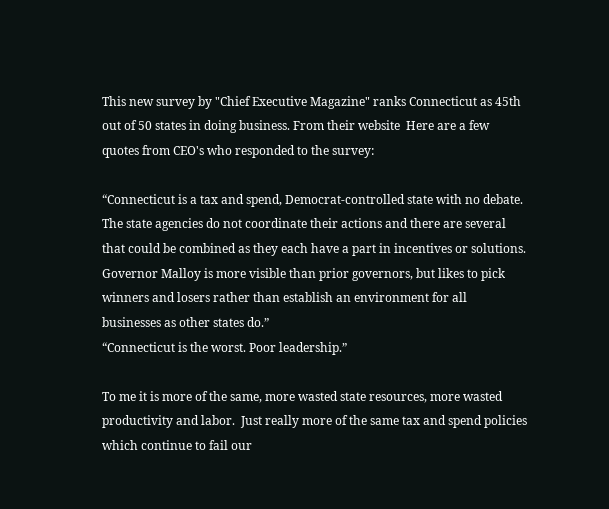This new survey by "Chief Executive Magazine" ranks Connecticut as 45th out of 50 states in doing business. From their website  Here are a few quotes from CEO's who responded to the survey:

“Connecticut is a tax and spend, Democrat-controlled state with no debate. The state agencies do not coordinate their actions and there are several that could be combined as they each have a part in incentives or solutions. Governor Malloy is more visible than prior governors, but likes to pick winners and losers rather than establish an environment for all businesses as other states do.”
“Connecticut is the worst. Poor leadership.”

To me it is more of the same, more wasted state resources, more wasted productivity and labor.  Just really more of the same tax and spend policies which continue to fail our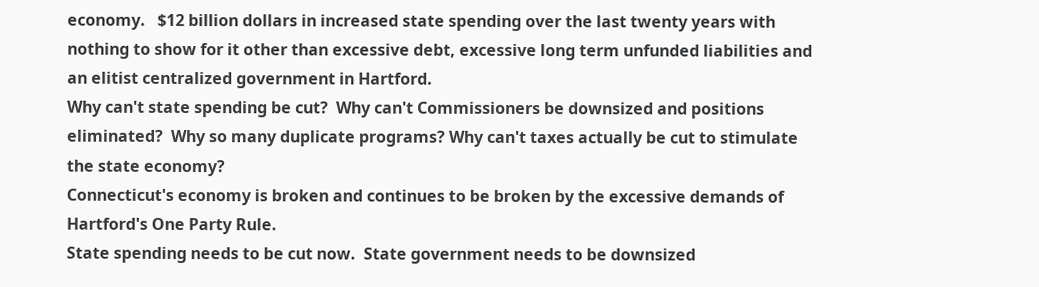economy.   $12 billion dollars in increased state spending over the last twenty years with nothing to show for it other than excessive debt, excessive long term unfunded liabilities and an elitist centralized government in Hartford.
Why can't state spending be cut?  Why can't Commissioners be downsized and positions eliminated?  Why so many duplicate programs? Why can't taxes actually be cut to stimulate the state economy?
Connecticut's economy is broken and continues to be broken by the excessive demands of Hartford's One Party Rule.
State spending needs to be cut now.  State government needs to be downsized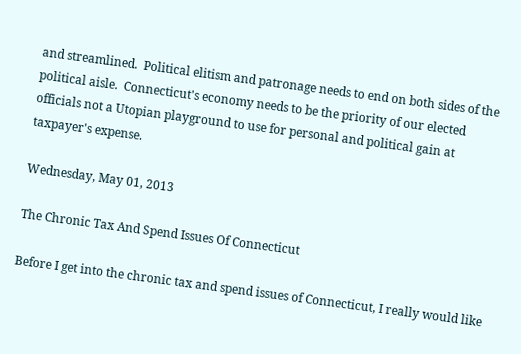and streamlined.  Political elitism and patronage needs to end on both sides of the political aisle.  Connecticut's economy needs to be the priority of our elected officials not a Utopian playground to use for personal and political gain at taxpayer's expense.

Wednesday, May 01, 2013

The Chronic Tax And Spend Issues Of Connecticut

Before I get into the chronic tax and spend issues of Connecticut, I really would like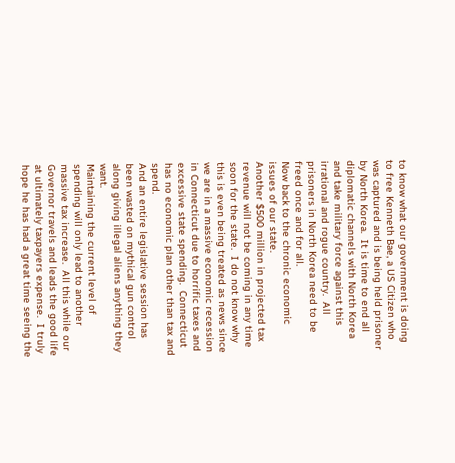to know what our government is doing to free Kenneth Bae, a US Citizen who was captured and is being held prisoner by North Korea.  It is time to end all diplomatic channels with North Korea and take military force against this irrational and rogue country.  All prisoners in North Korea need to be freed once and for all.
Now back to the chronic economic issues of our state.
Another $500 million in projected tax revenue will not be coming in any time soon for the state.  I do not know why this is even being treated as news since we are in a massive economic recession in Connecticut due to horrific taxes and excessive state spending.  Connecticut has no economic plan other than tax and spend.
And an entire legislative session has been wasted on mythical gun control along giving illegal aliens anything they want.
Maintaining the current level of spending will only lead to another massive tax increase.  All this while our Governor travels and leads the good life at ultimately taxpayers expense.  I truly hope he has had a great time seeing the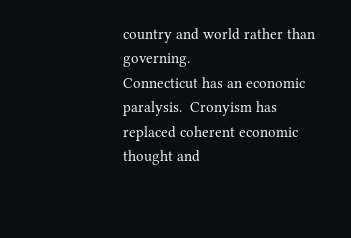country and world rather than governing.
Connecticut has an economic paralysis.  Cronyism has replaced coherent economic thought and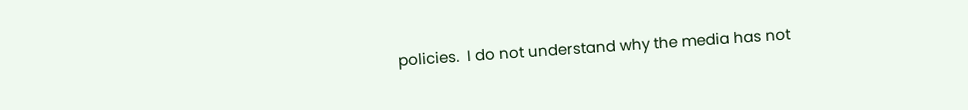policies.  I do not understand why the media has not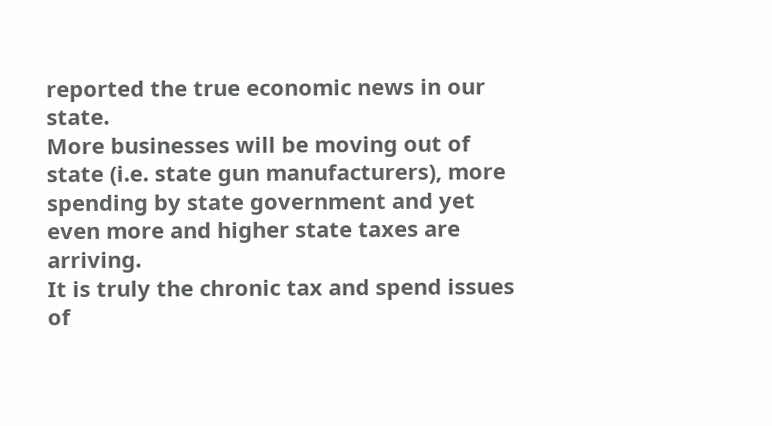reported the true economic news in our state.
More businesses will be moving out of state (i.e. state gun manufacturers), more spending by state government and yet even more and higher state taxes are arriving.
It is truly the chronic tax and spend issues of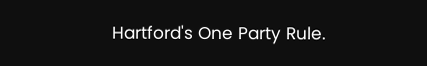Hartford's One Party Rule.